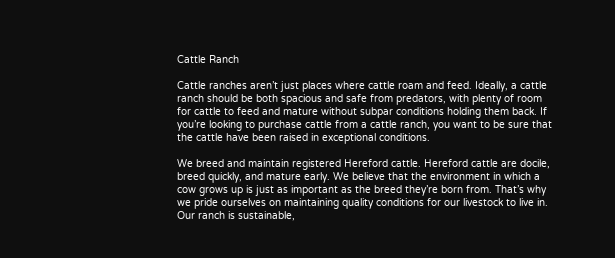Cattle Ranch

Cattle ranches aren’t just places where cattle roam and feed. Ideally, a cattle ranch should be both spacious and safe from predators, with plenty of room for cattle to feed and mature without subpar conditions holding them back. If you’re looking to purchase cattle from a cattle ranch, you want to be sure that the cattle have been raised in exceptional conditions.

We breed and maintain registered Hereford cattle. Hereford cattle are docile, breed quickly, and mature early. We believe that the environment in which a cow grows up is just as important as the breed they’re born from. That’s why we pride ourselves on maintaining quality conditions for our livestock to live in. Our ranch is sustainable,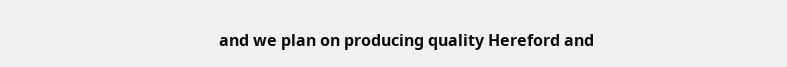and we plan on producing quality Hereford and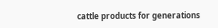cattle products for generations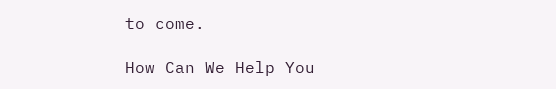to come.

How Can We Help You